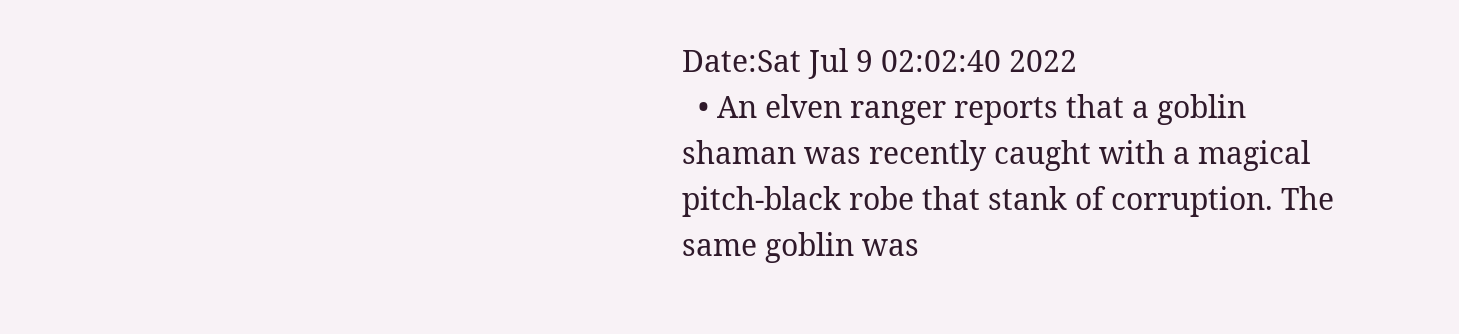Date:Sat Jul 9 02:02:40 2022
  • An elven ranger reports that a goblin shaman was recently caught with a magical pitch-black robe that stank of corruption. The same goblin was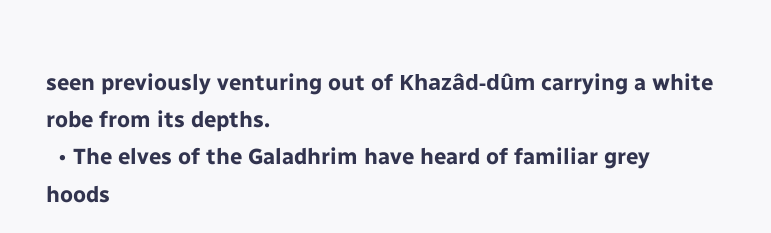seen previously venturing out of Khazâd-dûm carrying a white robe from its depths.
  • The elves of the Galadhrim have heard of familiar grey hoods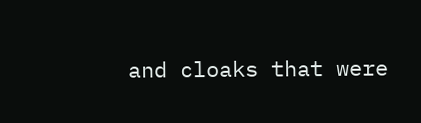and cloaks that were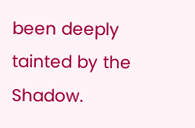been deeply tainted by the Shadow.